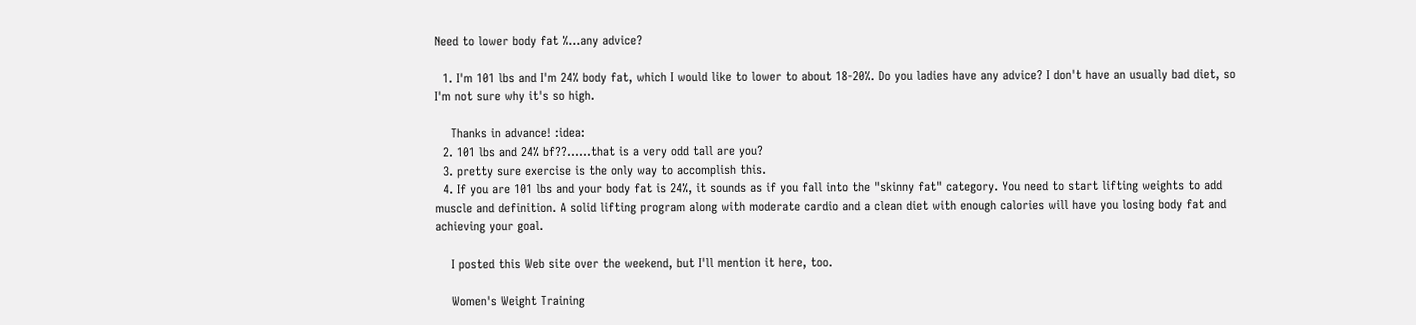Need to lower body fat %...any advice?

  1. I'm 101 lbs and I'm 24% body fat, which I would like to lower to about 18-20%. Do you ladies have any advice? I don't have an usually bad diet, so I'm not sure why it's so high.

    Thanks in advance! :idea:
  2. 101 lbs and 24% bf??......that is a very odd tall are you?
  3. pretty sure exercise is the only way to accomplish this.
  4. If you are 101 lbs and your body fat is 24%, it sounds as if you fall into the "skinny fat" category. You need to start lifting weights to add muscle and definition. A solid lifting program along with moderate cardio and a clean diet with enough calories will have you losing body fat and achieving your goal.

    I posted this Web site over the weekend, but I'll mention it here, too.

    Women's Weight Training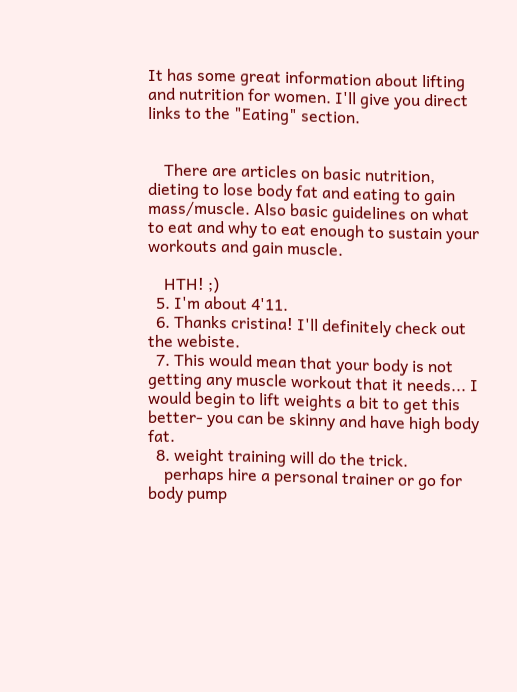It has some great information about lifting and nutrition for women. I'll give you direct links to the "Eating" section.


    There are articles on basic nutrition, dieting to lose body fat and eating to gain mass/muscle. Also basic guidelines on what to eat and why to eat enough to sustain your workouts and gain muscle.

    HTH! ;)
  5. I'm about 4'11.
  6. Thanks cristina! I'll definitely check out the webiste.
  7. This would mean that your body is not getting any muscle workout that it needs... I would begin to lift weights a bit to get this better- you can be skinny and have high body fat.
  8. weight training will do the trick.
    perhaps hire a personal trainer or go for body pump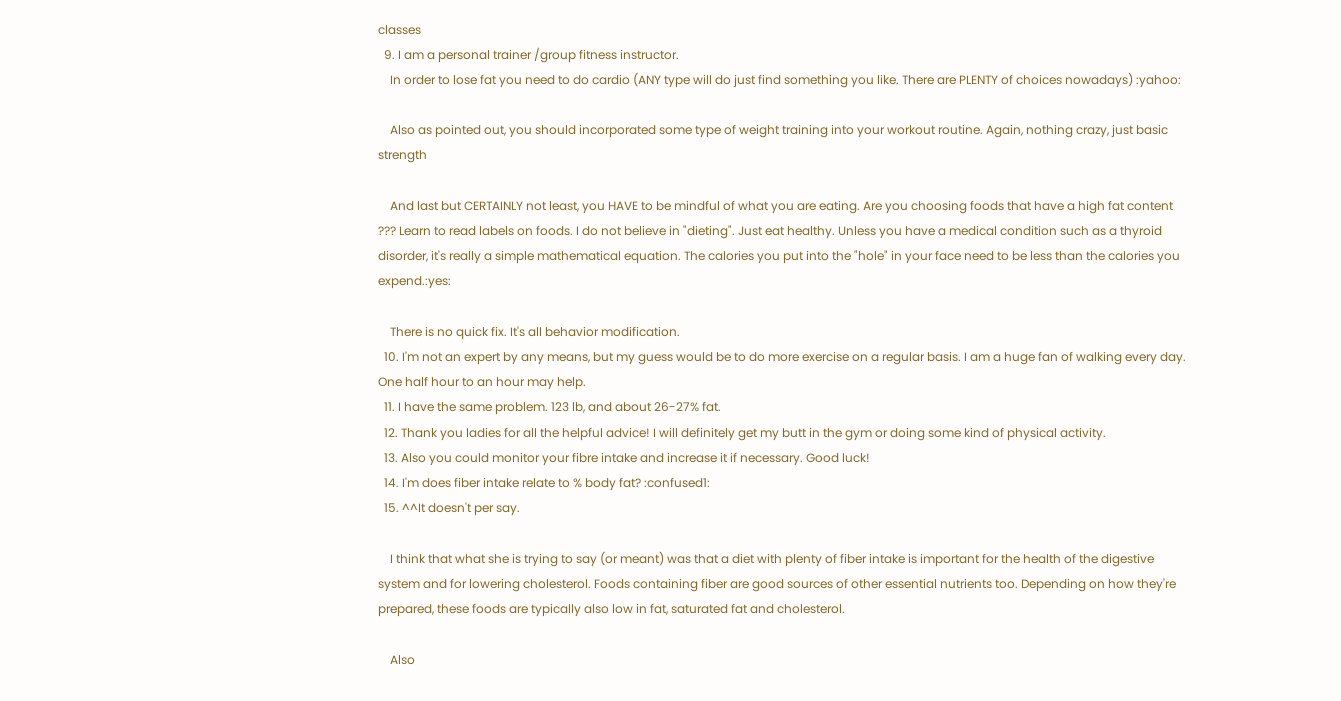classes
  9. I am a personal trainer /group fitness instructor.
    In order to lose fat you need to do cardio (ANY type will do just find something you like. There are PLENTY of choices nowadays) :yahoo:

    Also as pointed out, you should incorporated some type of weight training into your workout routine. Again, nothing crazy, just basic strength

    And last but CERTAINLY not least, you HAVE to be mindful of what you are eating. Are you choosing foods that have a high fat content ??? Learn to read labels on foods. I do not believe in "dieting". Just eat healthy. Unless you have a medical condition such as a thyroid disorder, it's really a simple mathematical equation. The calories you put into the "hole" in your face need to be less than the calories you expend.:yes:

    There is no quick fix. It's all behavior modification.
  10. I'm not an expert by any means, but my guess would be to do more exercise on a regular basis. I am a huge fan of walking every day. One half hour to an hour may help.
  11. I have the same problem. 123 lb, and about 26-27% fat.
  12. Thank you ladies for all the helpful advice! I will definitely get my butt in the gym or doing some kind of physical activity.
  13. Also you could monitor your fibre intake and increase it if necessary. Good luck!
  14. I'm does fiber intake relate to % body fat? :confused1:
  15. ^^It doesn't per say.

    I think that what she is trying to say (or meant) was that a diet with plenty of fiber intake is important for the health of the digestive system and for lowering cholesterol. Foods containing fiber are good sources of other essential nutrients too. Depending on how they're prepared, these foods are typically also low in fat, saturated fat and cholesterol.

    Also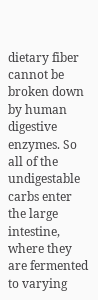dietary fiber cannot be broken down by human digestive enzymes. So all of the undigestable carbs enter the large intestine, where they are fermented to varying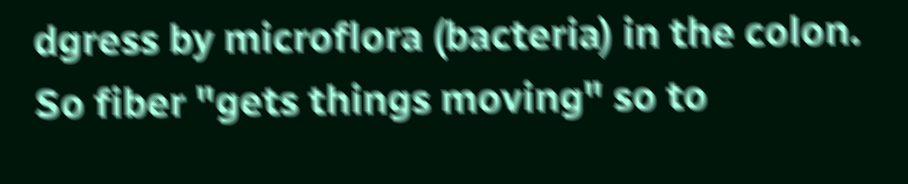dgress by microflora (bacteria) in the colon. So fiber "gets things moving" so to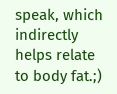speak, which indirectly helps relate to body fat.;)